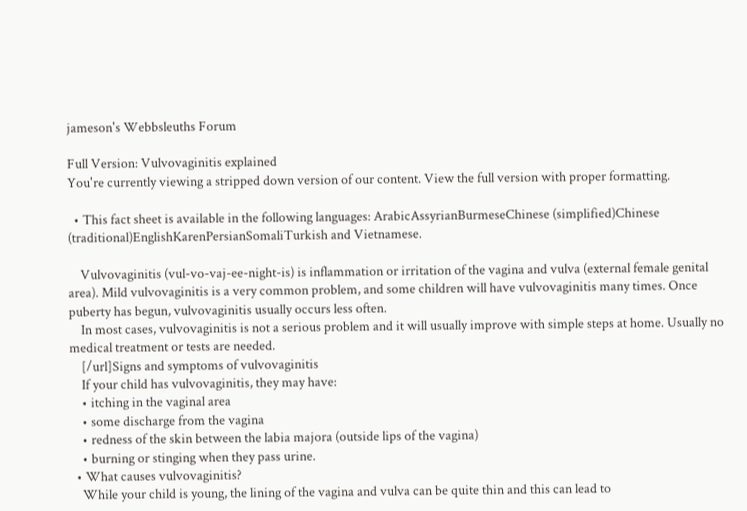jameson's Webbsleuths Forum

Full Version: Vulvovaginitis explained
You're currently viewing a stripped down version of our content. View the full version with proper formatting.

  • This fact sheet is available in the following languages: ArabicAssyrianBurmeseChinese (simplified)Chinese (traditional)EnglishKarenPersianSomaliTurkish and Vietnamese.

    Vulvovaginitis (vul-vo-vaj-ee-night-is) is inflammation or irritation of the vagina and vulva (external female genital area). Mild vulvovaginitis is a very common problem, and some children will have vulvovaginitis many times. Once puberty has begun, vulvovaginitis usually occurs less often.
    In most cases, vulvovaginitis is not a serious problem and it will usually improve with simple steps at home. Usually no medical treatment or tests are needed.
    [/url]Signs and symptoms of vulvovaginitis
    If your child has vulvovaginitis, they may have:
    • itching in the vaginal area
    • some discharge from the vagina
    • redness of the skin between the labia majora (outside lips of the vagina)
    • burning or stinging when they pass urine.
  • What causes vulvovaginitis?
    While your child is young, the lining of the vagina and vulva can be quite thin and this can lead to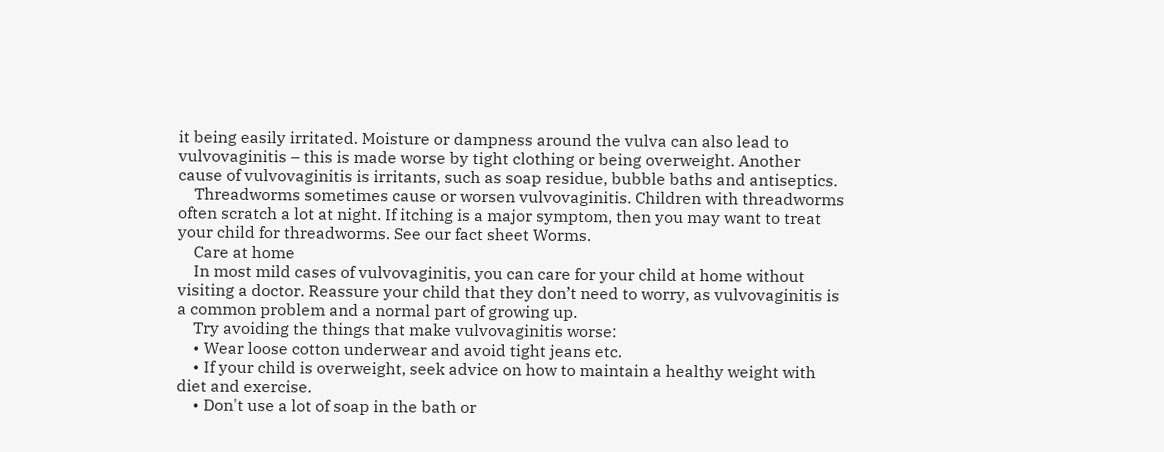it being easily irritated. Moisture or dampness around the vulva can also lead to vulvovaginitis – this is made worse by tight clothing or being overweight. Another cause of vulvovaginitis is irritants, such as soap residue, bubble baths and antiseptics.
    Threadworms sometimes cause or worsen vulvovaginitis. Children with threadworms often scratch a lot at night. If itching is a major symptom, then you may want to treat your child for threadworms. See our fact sheet Worms.
    Care at home
    In most mild cases of vulvovaginitis, you can care for your child at home without visiting a doctor. Reassure your child that they don’t need to worry, as vulvovaginitis is a common problem and a normal part of growing up.
    Try avoiding the things that make vulvovaginitis worse:
    • Wear loose cotton underwear and avoid tight jeans etc.
    • If your child is overweight, seek advice on how to maintain a healthy weight with diet and exercise.
    • Don't use a lot of soap in the bath or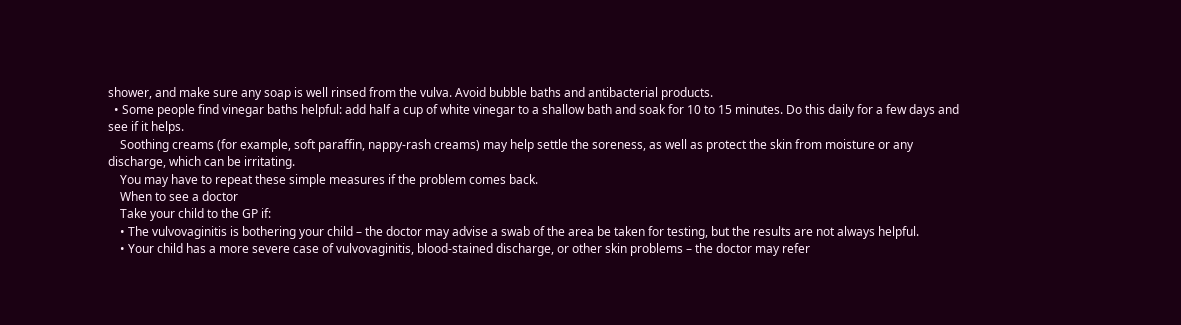shower, and make sure any soap is well rinsed from the vulva. Avoid bubble baths and antibacterial products.
  • Some people find vinegar baths helpful: add half a cup of white vinegar to a shallow bath and soak for 10 to 15 minutes. Do this daily for a few days and see if it helps.
    Soothing creams (for example, soft paraffin, nappy-rash creams) may help settle the soreness, as well as protect the skin from moisture or any discharge, which can be irritating.
    You may have to repeat these simple measures if the problem comes back.
    When to see a doctor
    Take your child to the GP if:
    • The vulvovaginitis is bothering your child – the doctor may advise a swab of the area be taken for testing, but the results are not always helpful.
    • Your child has a more severe case of vulvovaginitis, blood-stained discharge, or other skin problems – the doctor may refer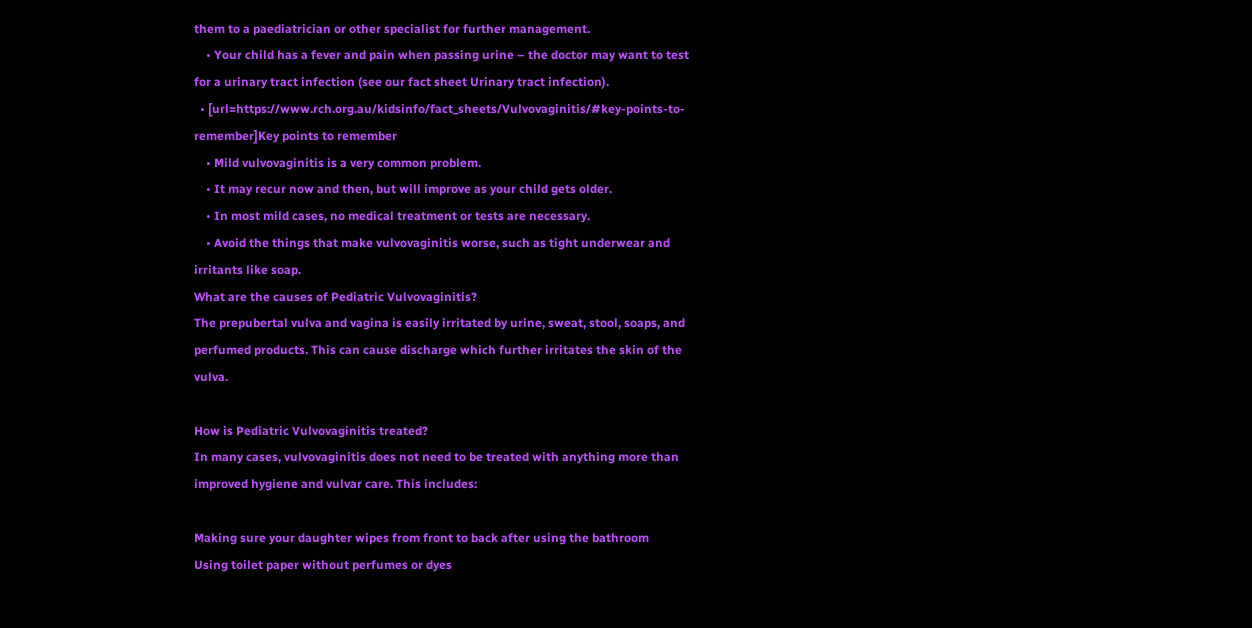them to a paediatrician or other specialist for further management.
    • Your child has a fever and pain when passing urine – the doctor may want to test for a urinary tract infection (see our fact sheet Urinary tract infection).
  • [url=https://www.rch.org.au/kidsinfo/fact_sheets/Vulvovaginitis/#key-points-to-remember]Key points to remember
    • Mild vulvovaginitis is a very common problem.
    • It may recur now and then, but will improve as your child gets older.
    • In most mild cases, no medical treatment or tests are necessary.
    • Avoid the things that make vulvovaginitis worse, such as tight underwear and irritants like soap.
What are the causes of Pediatric Vulvovaginitis?
The prepubertal vulva and vagina is easily irritated by urine, sweat, stool, soaps, and perfumed products. This can cause discharge which further irritates the skin of the vulva.

How is Pediatric Vulvovaginitis treated?
In many cases, vulvovaginitis does not need to be treated with anything more than improved hygiene and vulvar care. This includes:

Making sure your daughter wipes from front to back after using the bathroom
Using toilet paper without perfumes or dyes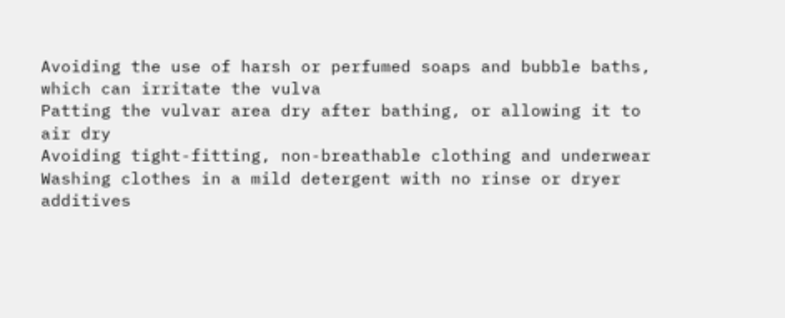Avoiding the use of harsh or perfumed soaps and bubble baths, which can irritate the vulva
Patting the vulvar area dry after bathing, or allowing it to air dry
Avoiding tight-fitting, non-breathable clothing and underwear
Washing clothes in a mild detergent with no rinse or dryer additives